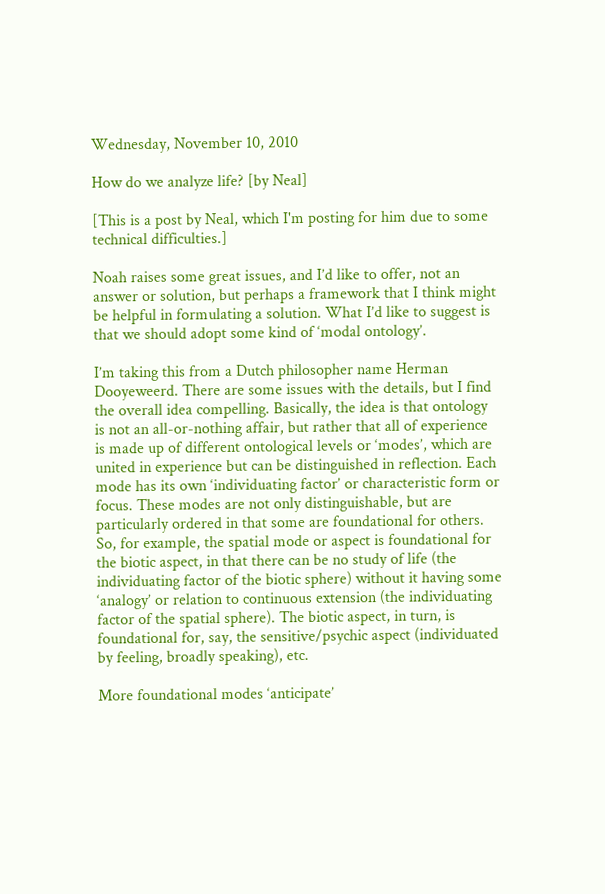Wednesday, November 10, 2010

How do we analyze life? [by Neal]

[This is a post by Neal, which I'm posting for him due to some technical difficulties.]

Noah raises some great issues, and I’d like to offer, not an answer or solution, but perhaps a framework that I think might be helpful in formulating a solution. What I’d like to suggest is that we should adopt some kind of ‘modal ontology’.

I’m taking this from a Dutch philosopher name Herman Dooyeweerd. There are some issues with the details, but I find the overall idea compelling. Basically, the idea is that ontology is not an all-or-nothing affair, but rather that all of experience is made up of different ontological levels or ‘modes’, which are united in experience but can be distinguished in reflection. Each mode has its own ‘individuating factor’ or characteristic form or focus. These modes are not only distinguishable, but are particularly ordered in that some are foundational for others. So, for example, the spatial mode or aspect is foundational for the biotic aspect, in that there can be no study of life (the individuating factor of the biotic sphere) without it having some ‘analogy’ or relation to continuous extension (the individuating factor of the spatial sphere). The biotic aspect, in turn, is foundational for, say, the sensitive/psychic aspect (individuated by feeling, broadly speaking), etc.

More foundational modes ‘anticipate’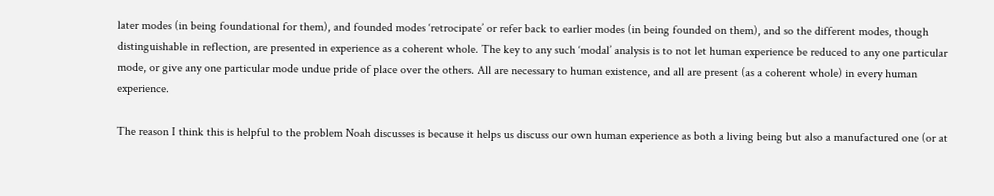later modes (in being foundational for them), and founded modes ‘retrocipate’ or refer back to earlier modes (in being founded on them), and so the different modes, though distinguishable in reflection, are presented in experience as a coherent whole. The key to any such ‘modal’ analysis is to not let human experience be reduced to any one particular mode, or give any one particular mode undue pride of place over the others. All are necessary to human existence, and all are present (as a coherent whole) in every human experience.

The reason I think this is helpful to the problem Noah discusses is because it helps us discuss our own human experience as both a living being but also a manufactured one (or at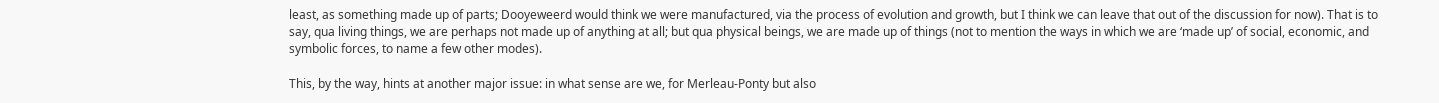least, as something made up of parts; Dooyeweerd would think we were manufactured, via the process of evolution and growth, but I think we can leave that out of the discussion for now). That is to say, qua living things, we are perhaps not made up of anything at all; but qua physical beings, we are made up of things (not to mention the ways in which we are ‘made up’ of social, economic, and symbolic forces, to name a few other modes).

This, by the way, hints at another major issue: in what sense are we, for Merleau-Ponty but also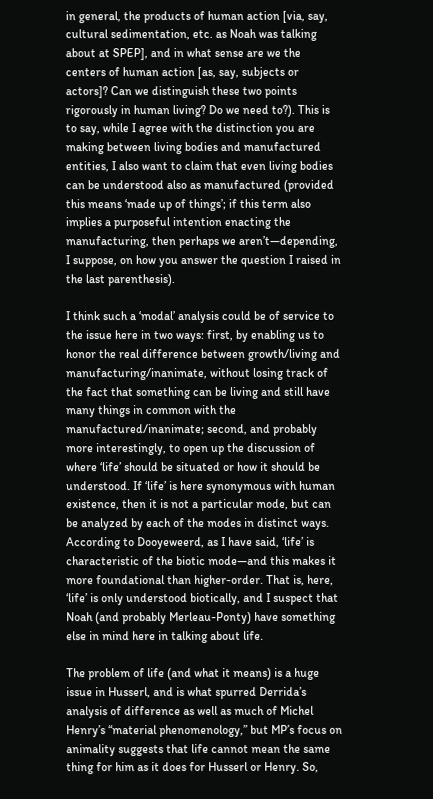in general, the products of human action [via, say, cultural sedimentation, etc. as Noah was talking about at SPEP], and in what sense are we the centers of human action [as, say, subjects or actors]? Can we distinguish these two points rigorously in human living? Do we need to?). This is to say, while I agree with the distinction you are making between living bodies and manufactured entities, I also want to claim that even living bodies can be understood also as manufactured (provided this means ‘made up of things’; if this term also implies a purposeful intention enacting the manufacturing, then perhaps we aren’t—depending, I suppose, on how you answer the question I raised in the last parenthesis).

I think such a ‘modal’ analysis could be of service to the issue here in two ways: first, by enabling us to honor the real difference between growth/living and manufacturing/inanimate, without losing track of the fact that something can be living and still have many things in common with the manufactured/inanimate; second, and probably more interestingly, to open up the discussion of where ‘life’ should be situated or how it should be understood. If ‘life’ is here synonymous with human existence, then it is not a particular mode, but can be analyzed by each of the modes in distinct ways. According to Dooyeweerd, as I have said, ‘life’ is characteristic of the biotic mode—and this makes it more foundational than higher-order. That is, here, ‘life’ is only understood biotically, and I suspect that Noah (and probably Merleau-Ponty) have something else in mind here in talking about life.

The problem of life (and what it means) is a huge issue in Husserl, and is what spurred Derrida’s analysis of difference as well as much of Michel Henry’s “material phenomenology,” but MP’s focus on animality suggests that life cannot mean the same thing for him as it does for Husserl or Henry. So,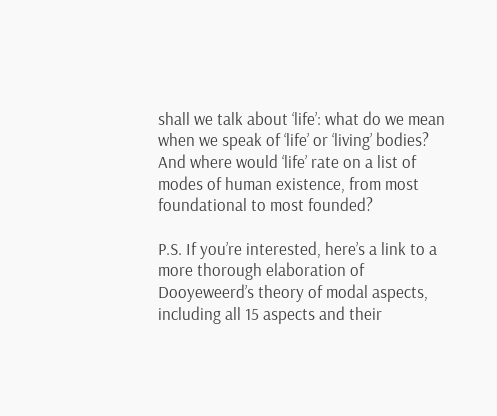shall we talk about ‘life’: what do we mean when we speak of ‘life’ or ‘living’ bodies? And where would ‘life’ rate on a list of modes of human existence, from most foundational to most founded?

P.S. If you’re interested, here’s a link to a more thorough elaboration of Dooyeweerd’s theory of modal aspects, including all 15 aspects and their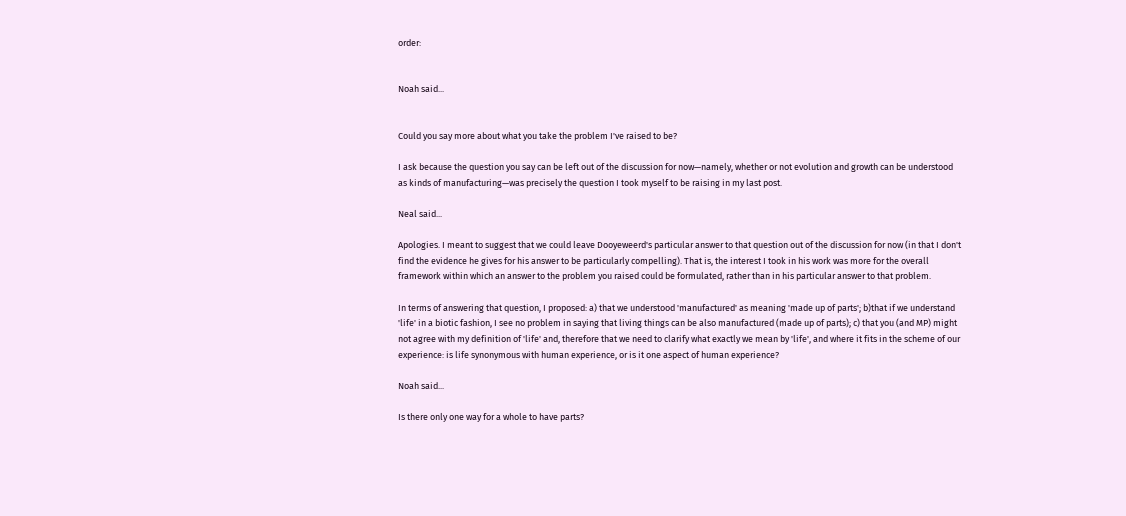order:


Noah said...


Could you say more about what you take the problem I've raised to be?

I ask because the question you say can be left out of the discussion for now—namely, whether or not evolution and growth can be understood as kinds of manufacturing—was precisely the question I took myself to be raising in my last post.

Neal said...

Apologies. I meant to suggest that we could leave Dooyeweerd's particular answer to that question out of the discussion for now (in that I don't find the evidence he gives for his answer to be particularly compelling). That is, the interest I took in his work was more for the overall framework within which an answer to the problem you raised could be formulated, rather than in his particular answer to that problem.

In terms of answering that question, I proposed: a) that we understood 'manufactured' as meaning 'made up of parts'; b)that if we understand 'life' in a biotic fashion, I see no problem in saying that living things can be also manufactured (made up of parts); c) that you (and MP) might not agree with my definition of 'life' and, therefore that we need to clarify what exactly we mean by 'life', and where it fits in the scheme of our experience: is life synonymous with human experience, or is it one aspect of human experience?

Noah said...

Is there only one way for a whole to have parts?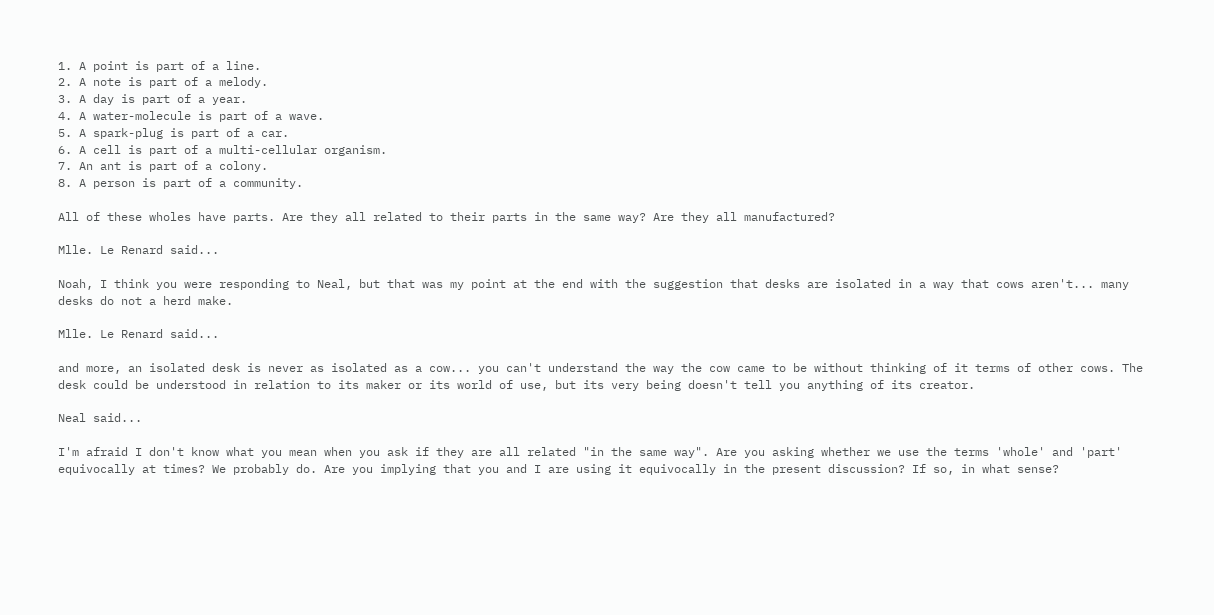1. A point is part of a line.
2. A note is part of a melody.
3. A day is part of a year.
4. A water-molecule is part of a wave.
5. A spark-plug is part of a car.
6. A cell is part of a multi-cellular organism.
7. An ant is part of a colony.
8. A person is part of a community.

All of these wholes have parts. Are they all related to their parts in the same way? Are they all manufactured?

Mlle. Le Renard said...

Noah, I think you were responding to Neal, but that was my point at the end with the suggestion that desks are isolated in a way that cows aren't... many desks do not a herd make.

Mlle. Le Renard said...

and more, an isolated desk is never as isolated as a cow... you can't understand the way the cow came to be without thinking of it terms of other cows. The desk could be understood in relation to its maker or its world of use, but its very being doesn't tell you anything of its creator.

Neal said...

I'm afraid I don't know what you mean when you ask if they are all related "in the same way". Are you asking whether we use the terms 'whole' and 'part' equivocally at times? We probably do. Are you implying that you and I are using it equivocally in the present discussion? If so, in what sense?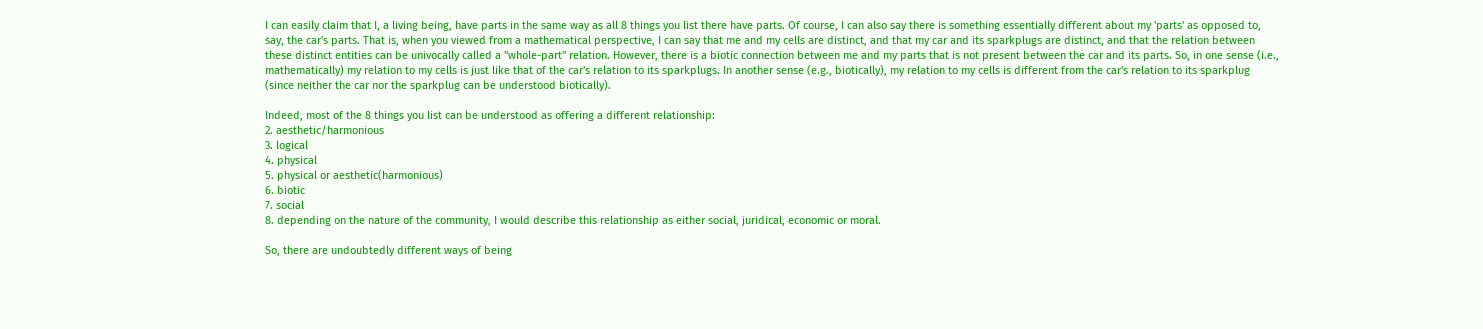I can easily claim that I, a living being, have parts in the same way as all 8 things you list there have parts. Of course, I can also say there is something essentially different about my 'parts' as opposed to, say, the car's parts. That is, when you viewed from a mathematical perspective, I can say that me and my cells are distinct, and that my car and its sparkplugs are distinct, and that the relation between these distinct entities can be univocally called a "whole-part" relation. However, there is a biotic connection between me and my parts that is not present between the car and its parts. So, in one sense (i.e., mathematically) my relation to my cells is just like that of the car's relation to its sparkplugs. In another sense (e.g., biotically), my relation to my cells is different from the car's relation to its sparkplug (since neither the car nor the sparkplug can be understood biotically).

Indeed, most of the 8 things you list can be understood as offering a different relationship:
2. aesthetic/harmonious
3. logical
4. physical
5. physical or aesthetic(harmonious)
6. biotic
7. social
8. depending on the nature of the community, I would describe this relationship as either social, juridical, economic or moral.

So, there are undoubtedly different ways of being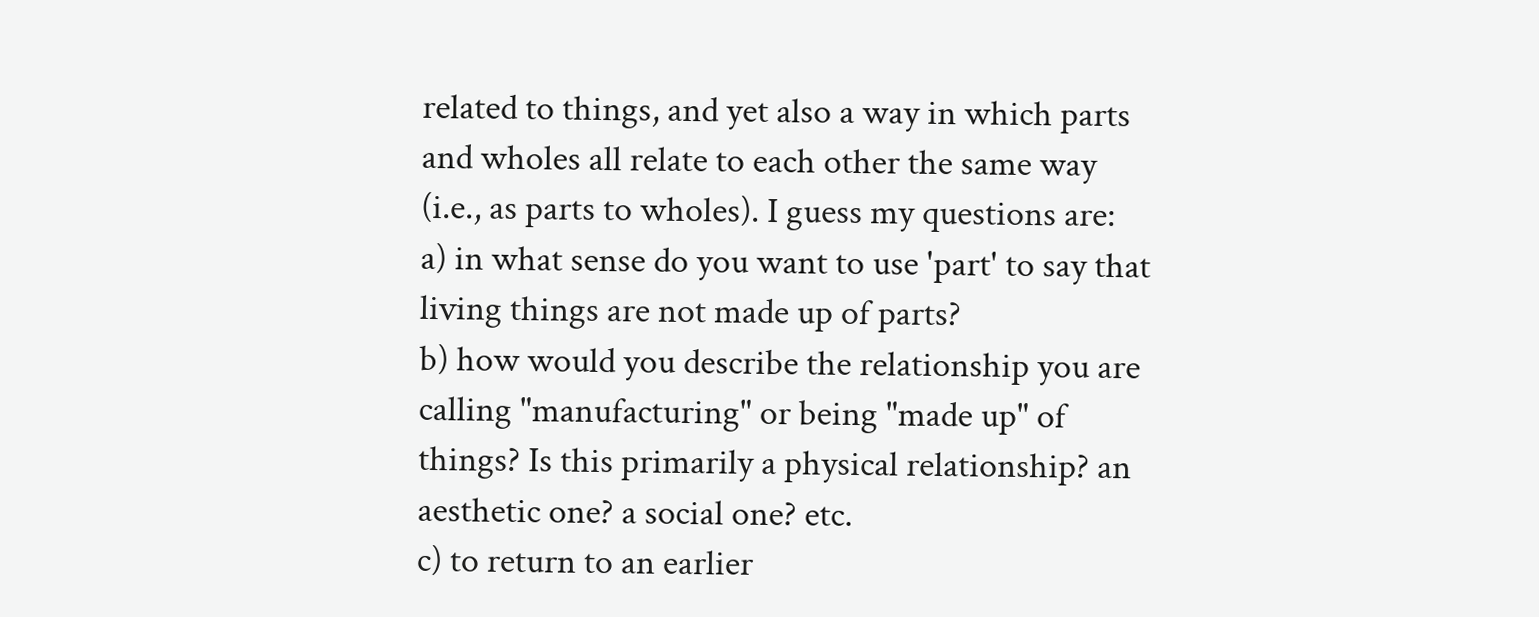related to things, and yet also a way in which parts and wholes all relate to each other the same way (i.e., as parts to wholes). I guess my questions are:
a) in what sense do you want to use 'part' to say that living things are not made up of parts?
b) how would you describe the relationship you are calling "manufacturing" or being "made up" of things? Is this primarily a physical relationship? an aesthetic one? a social one? etc.
c) to return to an earlier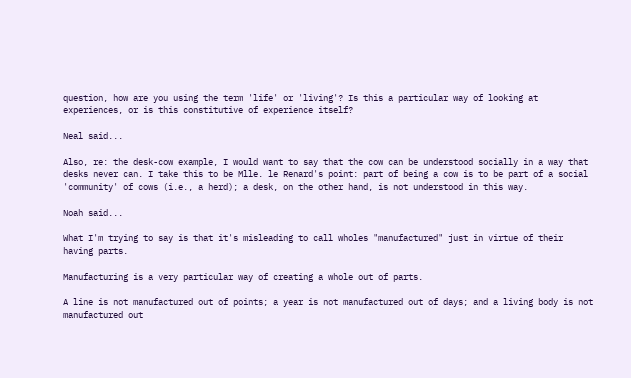question, how are you using the term 'life' or 'living'? Is this a particular way of looking at experiences, or is this constitutive of experience itself?

Neal said...

Also, re: the desk-cow example, I would want to say that the cow can be understood socially in a way that desks never can. I take this to be Mlle. le Renard's point: part of being a cow is to be part of a social 'community' of cows (i.e., a herd); a desk, on the other hand, is not understood in this way.

Noah said...

What I'm trying to say is that it's misleading to call wholes "manufactured" just in virtue of their having parts.

Manufacturing is a very particular way of creating a whole out of parts.

A line is not manufactured out of points; a year is not manufactured out of days; and a living body is not manufactured out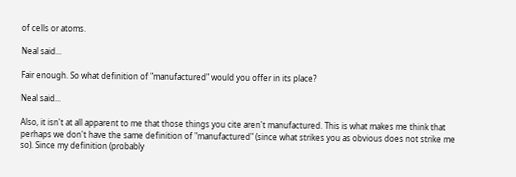of cells or atoms.

Neal said...

Fair enough. So what definition of "manufactured" would you offer in its place?

Neal said...

Also, it isn't at all apparent to me that those things you cite aren't manufactured. This is what makes me think that perhaps we don't have the same definition of "manufactured" (since what strikes you as obvious does not strike me so). Since my definition (probably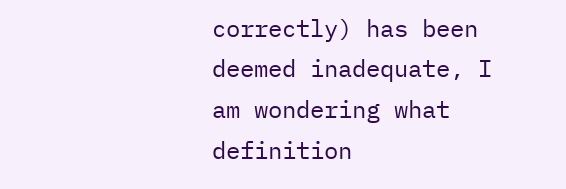correctly) has been deemed inadequate, I am wondering what definition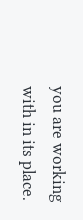you are working with in its place.